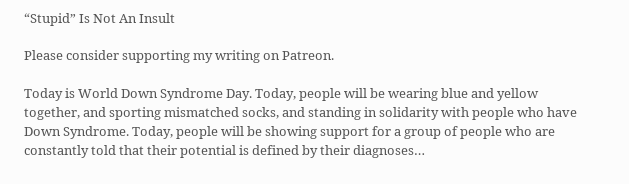“Stupid” Is Not An Insult

Please consider supporting my writing on Patreon.

Today is World Down Syndrome Day. Today, people will be wearing blue and yellow together, and sporting mismatched socks, and standing in solidarity with people who have Down Syndrome. Today, people will be showing support for a group of people who are constantly told that their potential is defined by their diagnoses…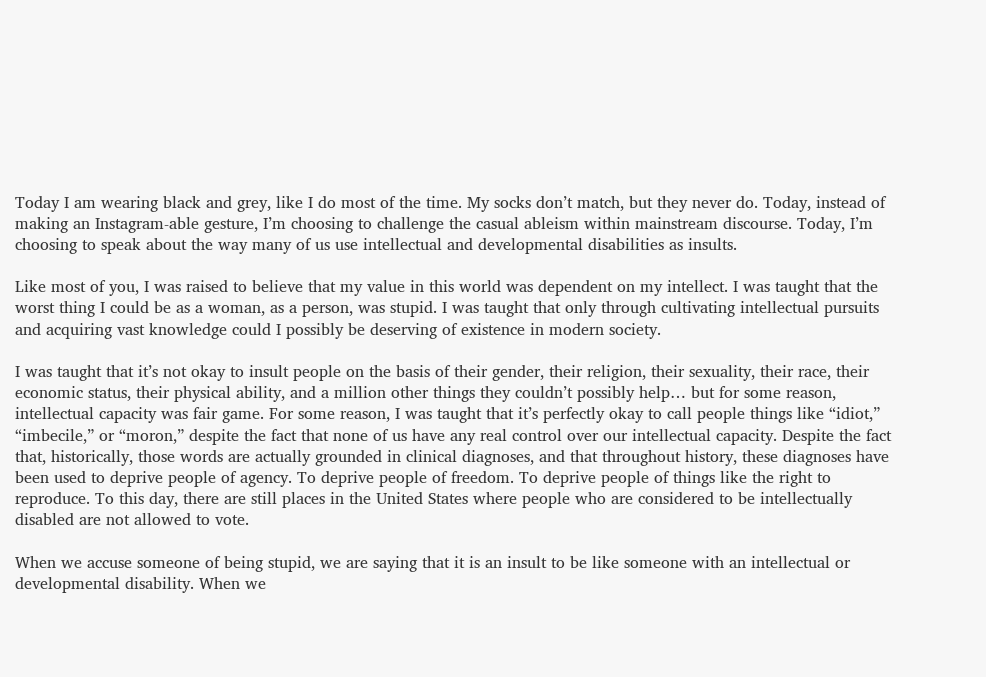Today I am wearing black and grey, like I do most of the time. My socks don’t match, but they never do. Today, instead of making an Instagram-able gesture, I’m choosing to challenge the casual ableism within mainstream discourse. Today, I’m choosing to speak about the way many of us use intellectual and developmental disabilities as insults.

Like most of you, I was raised to believe that my value in this world was dependent on my intellect. I was taught that the worst thing I could be as a woman, as a person, was stupid. I was taught that only through cultivating intellectual pursuits and acquiring vast knowledge could I possibly be deserving of existence in modern society.

I was taught that it’s not okay to insult people on the basis of their gender, their religion, their sexuality, their race, their economic status, their physical ability, and a million other things they couldn’t possibly help… but for some reason, intellectual capacity was fair game. For some reason, I was taught that it’s perfectly okay to call people things like “idiot,” “imbecile,” or “moron,” despite the fact that none of us have any real control over our intellectual capacity. Despite the fact that, historically, those words are actually grounded in clinical diagnoses, and that throughout history, these diagnoses have been used to deprive people of agency. To deprive people of freedom. To deprive people of things like the right to reproduce. To this day, there are still places in the United States where people who are considered to be intellectually disabled are not allowed to vote.

When we accuse someone of being stupid, we are saying that it is an insult to be like someone with an intellectual or developmental disability. When we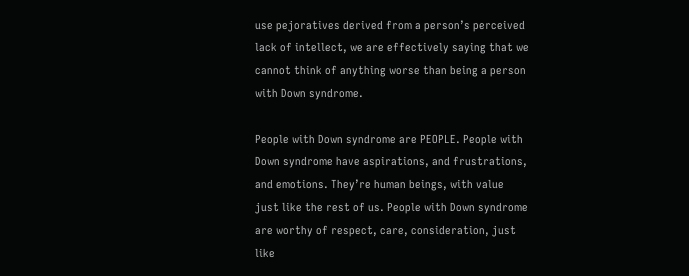use pejoratives derived from a person’s perceived lack of intellect, we are effectively saying that we cannot think of anything worse than being a person with Down syndrome.

People with Down syndrome are PEOPLE. People with Down syndrome have aspirations, and frustrations, and emotions. They’re human beings, with value just like the rest of us. People with Down syndrome are worthy of respect, care, consideration, just like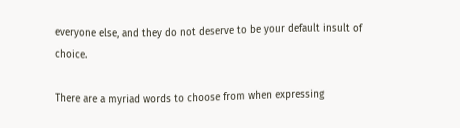everyone else, and they do not deserve to be your default insult of choice.

There are a myriad words to choose from when expressing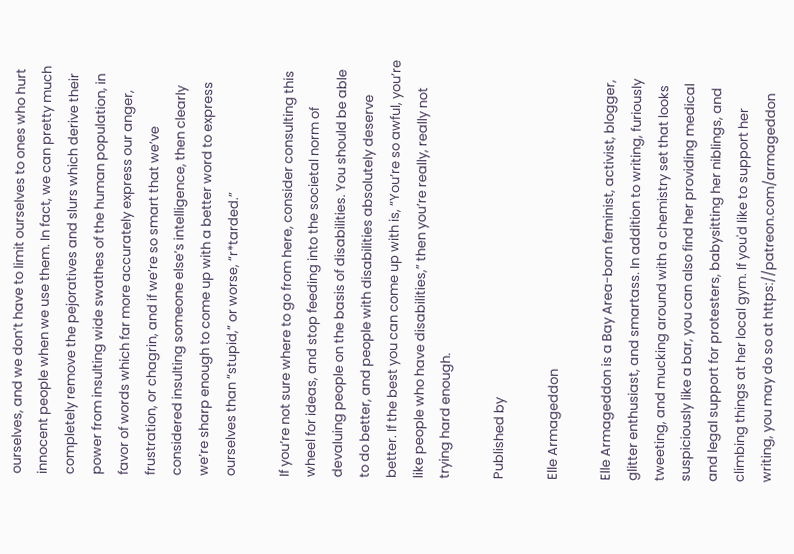ourselves, and we don’t have to limit ourselves to ones who hurt innocent people when we use them. In fact, we can pretty much completely remove the pejoratives and slurs which derive their power from insulting wide swathes of the human population, in favor of words which far more accurately express our anger, frustration, or chagrin, and if we’re so smart that we’ve considered insulting someone else’s intelligence, then clearly we’re sharp enough to come up with a better word to express ourselves than “stupid,” or worse, “r*tarded.”

If you’re not sure where to go from here, consider consulting this wheel for ideas, and stop feeding into the societal norm of devaluing people on the basis of disabilities. You should be able to do better, and people with disabilities absolutely deserve better. If the best you can come up with is, “You’re so awful, you’re like people who have disabilities,” then you’re really, really not trying hard enough.

Published by

Elle Armageddon

Elle Armageddon is a Bay Area-born feminist, activist, blogger, glitter enthusiast, and smartass. In addition to writing, furiously tweeting, and mucking around with a chemistry set that looks suspiciously like a bar, you can also find her providing medical and legal support for protesters, babysitting her niblings, and climbing things at her local gym. If you'd like to support her writing, you may do so at https://patreon.com/armageddon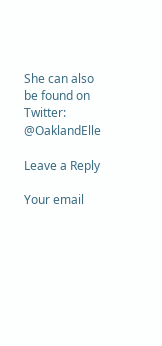She can also be found on Twitter: @OaklandElle

Leave a Reply

Your email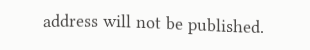address will not be published.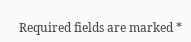Required fields are marked *